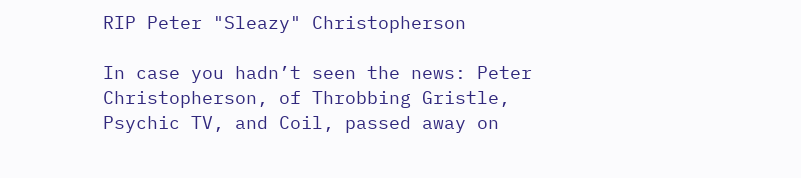RIP Peter "Sleazy" Christopherson

In case you hadn’t seen the news: Peter Christopherson, of Throbbing Gristle, Psychic TV, and Coil, passed away on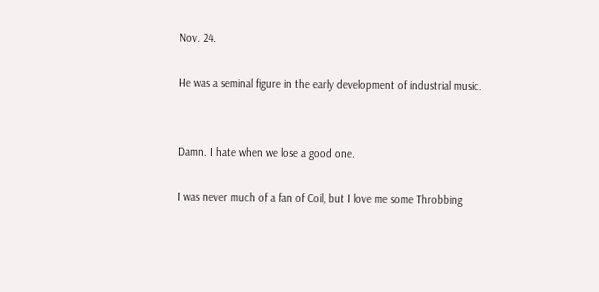Nov. 24.

He was a seminal figure in the early development of industrial music.


Damn. I hate when we lose a good one.

I was never much of a fan of Coil, but I love me some Throbbing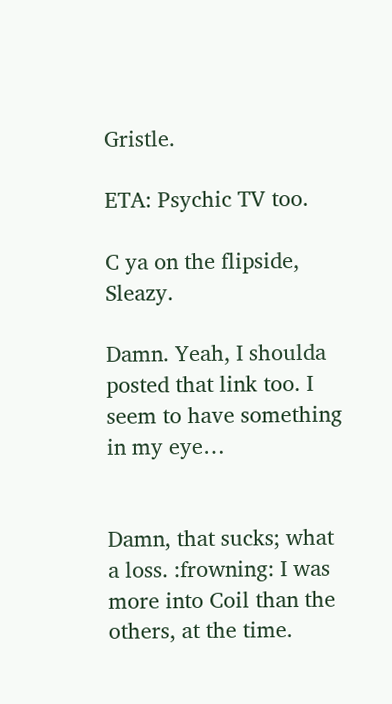Gristle.

ETA: Psychic TV too.

C ya on the flipside, Sleazy.

Damn. Yeah, I shoulda posted that link too. I seem to have something in my eye…


Damn, that sucks; what a loss. :frowning: I was more into Coil than the others, at the time.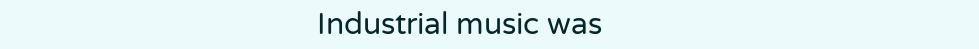Industrial music was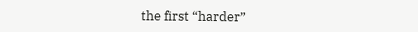the first “harder”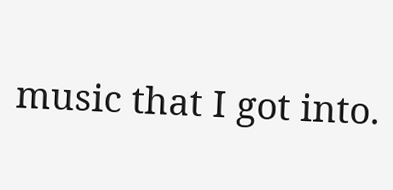music that I got into.